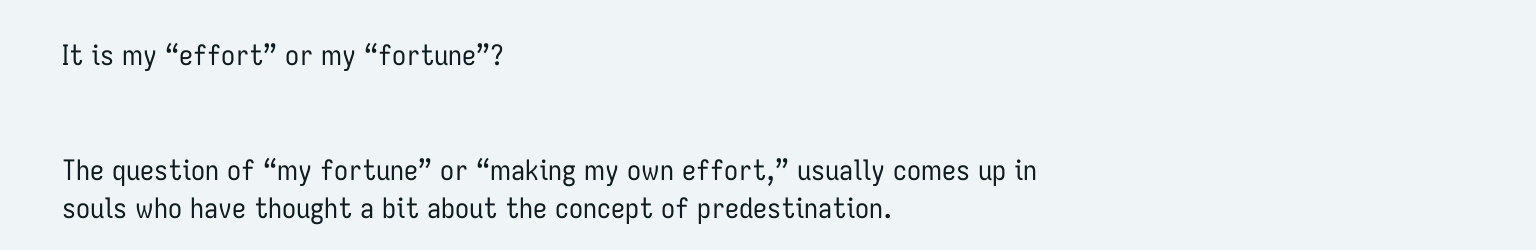It is my “effort” or my “fortune”?


The question of “my fortune” or “making my own effort,” usually comes up in souls who have thought a bit about the concept of predestination.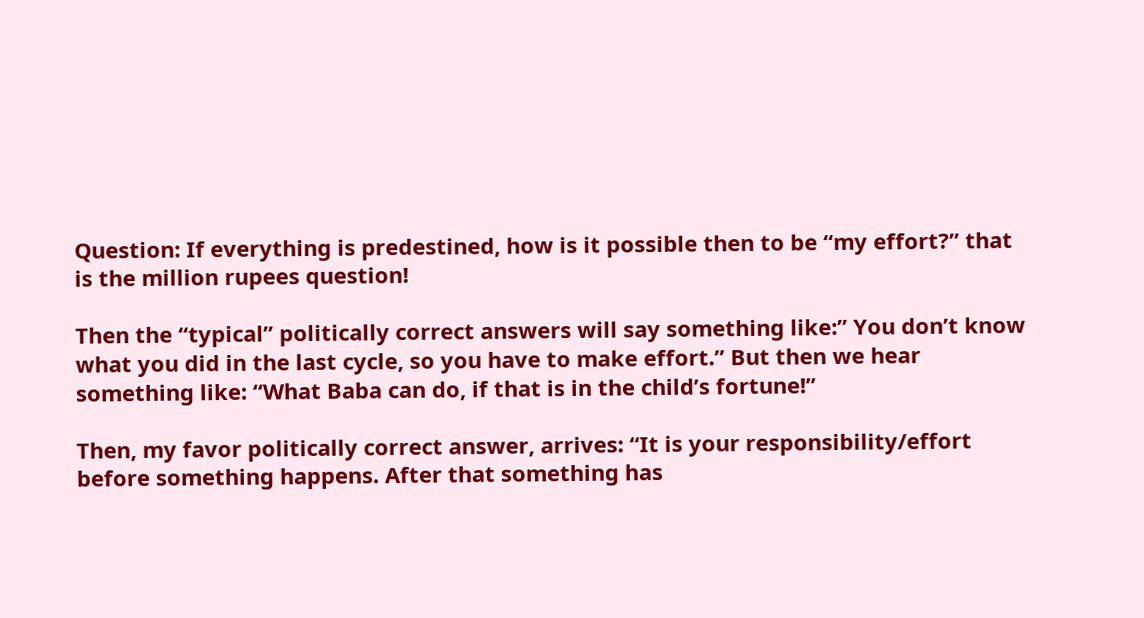Question: If everything is predestined, how is it possible then to be “my effort?” that is the million rupees question!

Then the “typical” politically correct answers will say something like:” You don’t know what you did in the last cycle, so you have to make effort.” But then we hear something like: “What Baba can do, if that is in the child’s fortune!”

Then, my favor politically correct answer, arrives: “It is your responsibility/effort before something happens. After that something has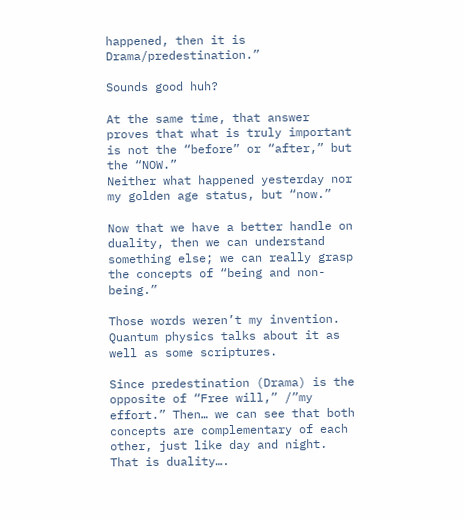happened, then it is Drama/predestination.”

Sounds good huh?

At the same time, that answer proves that what is truly important is not the “before” or “after,” but the “NOW.”
Neither what happened yesterday nor my golden age status, but “now.”

Now that we have a better handle on duality, then we can understand something else; we can really grasp the concepts of “being and non-being.”

Those words weren’t my invention. Quantum physics talks about it as well as some scriptures.

Since predestination (Drama) is the opposite of “Free will,” /”my effort.” Then… we can see that both concepts are complementary of each other, just like day and night. That is duality….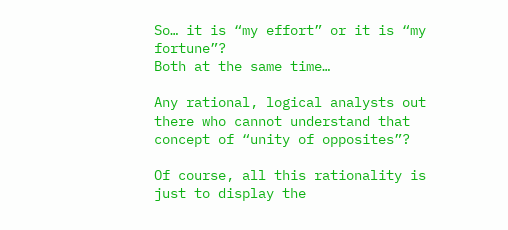So… it is “my effort” or it is “my fortune”?
Both at the same time…

Any rational, logical analysts out there who cannot understand that concept of “unity of opposites”?

Of course, all this rationality is just to display the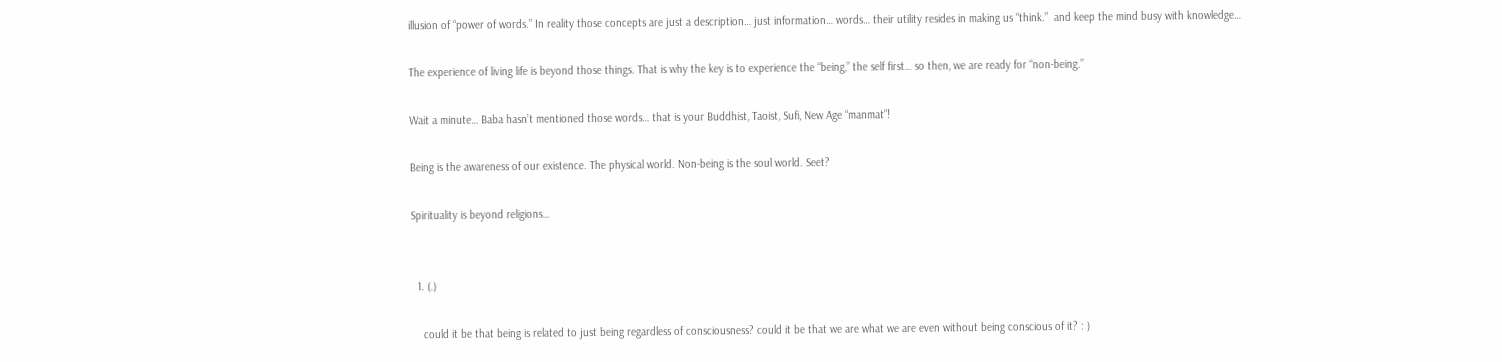illusion of “power of words.” In reality those concepts are just a description… just information… words… their utility resides in making us “think.”  and keep the mind busy with knowledge…

The experience of living life is beyond those things. That is why the key is to experience the “being,” the self first… so then, we are ready for “non-being.”

Wait a minute… Baba hasn’t mentioned those words… that is your Buddhist, Taoist, Sufi, New Age “manmat”!

Being is the awareness of our existence. The physical world. Non-being is the soul world. Seet?

Spirituality is beyond religions…


  1. (.)

    could it be that being is related to just being regardless of consciousness? could it be that we are what we are even without being conscious of it? : )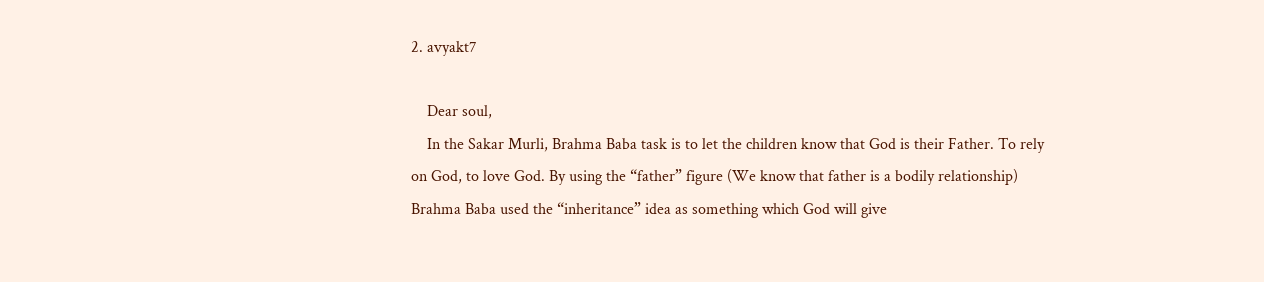2. avyakt7

    Dear soul,
    In the Sakar Murli, Brahma Baba task is to let the children know that God is their Father. To rely on God, to love God. By using the “father” figure (We know that father is a bodily relationship) Brahma Baba used the “inheritance” idea as something which God will give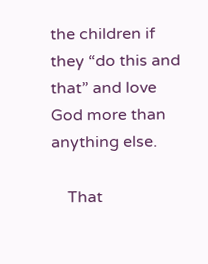the children if they “do this and that” and love God more than anything else.

    That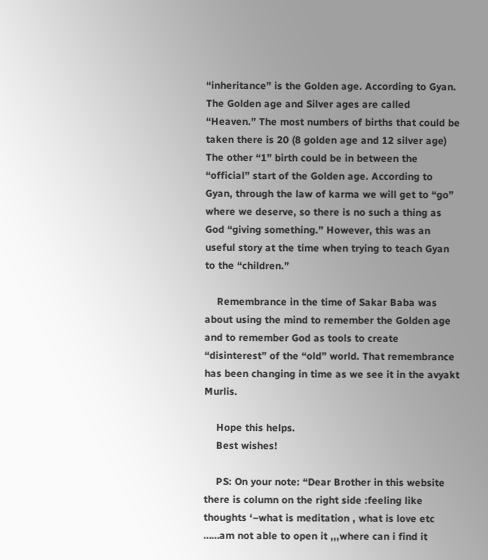“inheritance” is the Golden age. According to Gyan. The Golden age and Silver ages are called “Heaven.” The most numbers of births that could be taken there is 20 (8 golden age and 12 silver age) The other “1” birth could be in between the “official” start of the Golden age. According to Gyan, through the law of karma we will get to “go” where we deserve, so there is no such a thing as God “giving something.” However, this was an useful story at the time when trying to teach Gyan to the “children.”

    Remembrance in the time of Sakar Baba was about using the mind to remember the Golden age and to remember God as tools to create “disinterest” of the “old” world. That remembrance has been changing in time as we see it in the avyakt Murlis.

    Hope this helps.
    Best wishes!

    PS: On your note: “Dear Brother in this website there is column on the right side :feeling like thoughts ‘–what is meditation , what is love etc ……am not able to open it ,,,where can i find it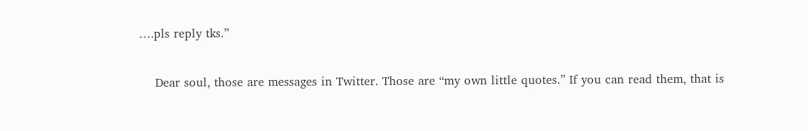….pls reply tks.”

    Dear soul, those are messages in Twitter. Those are “my own little quotes.” If you can read them, that is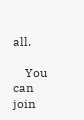all.

    You can join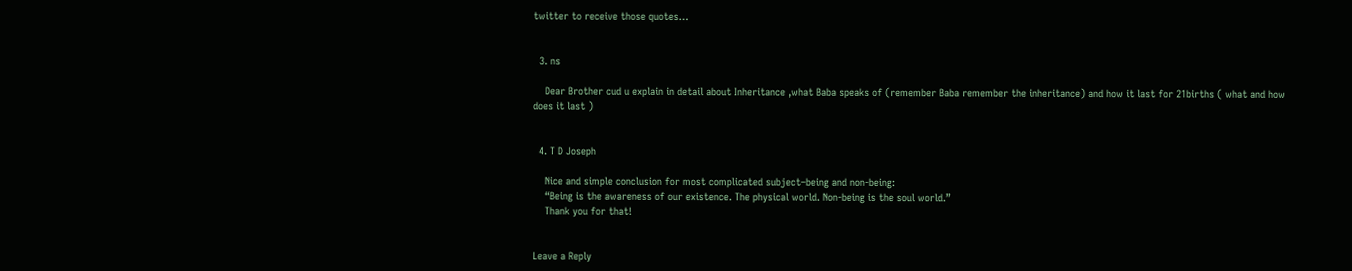twitter to receive those quotes…


  3. ns

    Dear Brother cud u explain in detail about Inheritance ,what Baba speaks of (remember Baba remember the inheritance) and how it last for 21births ( what and how does it last )


  4. T D Joseph

    Nice and simple conclusion for most complicated subject–being and non-being:
    “Being is the awareness of our existence. The physical world. Non-being is the soul world.”
    Thank you for that!


Leave a Reply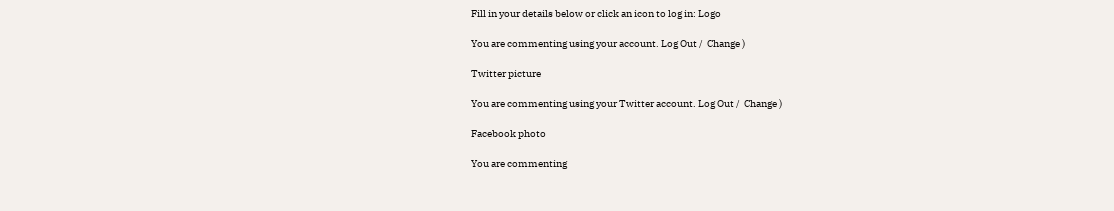Fill in your details below or click an icon to log in: Logo

You are commenting using your account. Log Out /  Change )

Twitter picture

You are commenting using your Twitter account. Log Out /  Change )

Facebook photo

You are commenting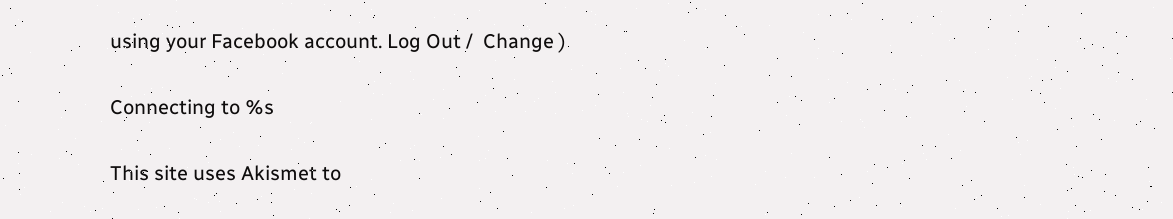using your Facebook account. Log Out /  Change )

Connecting to %s

This site uses Akismet to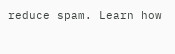reduce spam. Learn how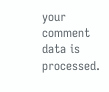your comment data is processed.